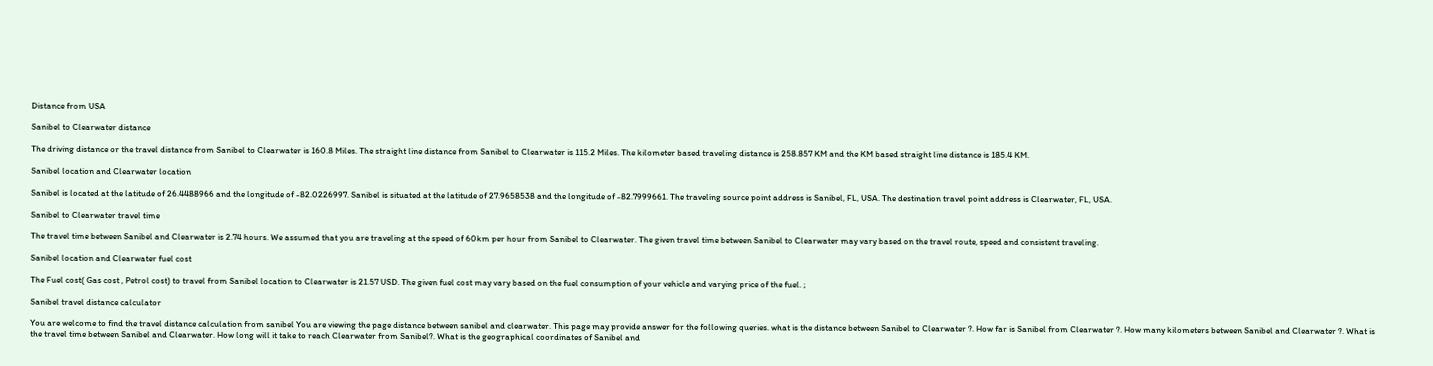Distance from USA

Sanibel to Clearwater distance

The driving distance or the travel distance from Sanibel to Clearwater is 160.8 Miles. The straight line distance from Sanibel to Clearwater is 115.2 Miles. The kilometer based traveling distance is 258.857 KM and the KM based straight line distance is 185.4 KM.

Sanibel location and Clearwater location

Sanibel is located at the latitude of 26.4488966 and the longitude of -82.0226997. Sanibel is situated at the latitude of 27.9658538 and the longitude of -82.7999661. The traveling source point address is Sanibel, FL, USA. The destination travel point address is Clearwater, FL, USA.

Sanibel to Clearwater travel time

The travel time between Sanibel and Clearwater is 2.74 hours. We assumed that you are traveling at the speed of 60km per hour from Sanibel to Clearwater. The given travel time between Sanibel to Clearwater may vary based on the travel route, speed and consistent traveling.

Sanibel location and Clearwater fuel cost

The Fuel cost( Gas cost , Petrol cost) to travel from Sanibel location to Clearwater is 21.57 USD. The given fuel cost may vary based on the fuel consumption of your vehicle and varying price of the fuel. ;

Sanibel travel distance calculator

You are welcome to find the travel distance calculation from sanibel You are viewing the page distance between sanibel and clearwater. This page may provide answer for the following queries. what is the distance between Sanibel to Clearwater ?. How far is Sanibel from Clearwater ?. How many kilometers between Sanibel and Clearwater ?. What is the travel time between Sanibel and Clearwater. How long will it take to reach Clearwater from Sanibel?. What is the geographical coordinates of Sanibel and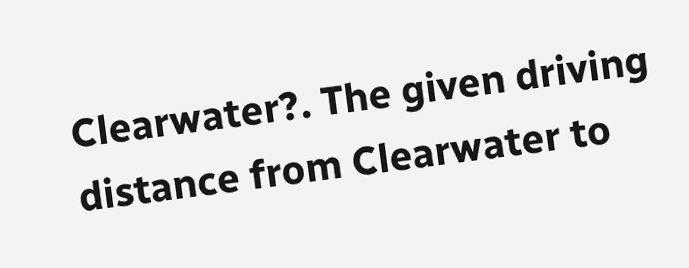Clearwater?. The given driving distance from Clearwater to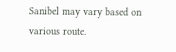Sanibel may vary based on various route.